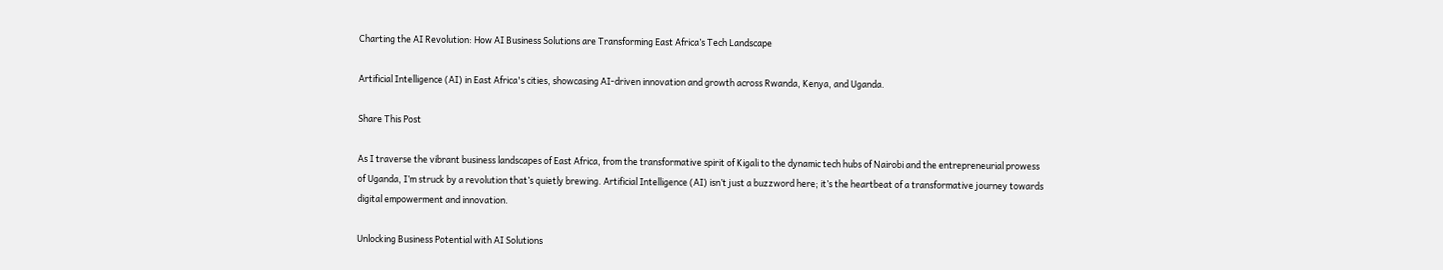Charting the AI Revolution: How AI Business Solutions are Transforming East Africa’s Tech Landscape

Artificial Intelligence (AI) in East Africa's cities, showcasing AI-driven innovation and growth across Rwanda, Kenya, and Uganda.

Share This Post

As I traverse the vibrant business landscapes of East Africa, from the transformative spirit of Kigali to the dynamic tech hubs of Nairobi and the entrepreneurial prowess of Uganda, I’m struck by a revolution that’s quietly brewing. Artificial Intelligence (AI) isn’t just a buzzword here; it’s the heartbeat of a transformative journey towards digital empowerment and innovation.

Unlocking Business Potential with AI Solutions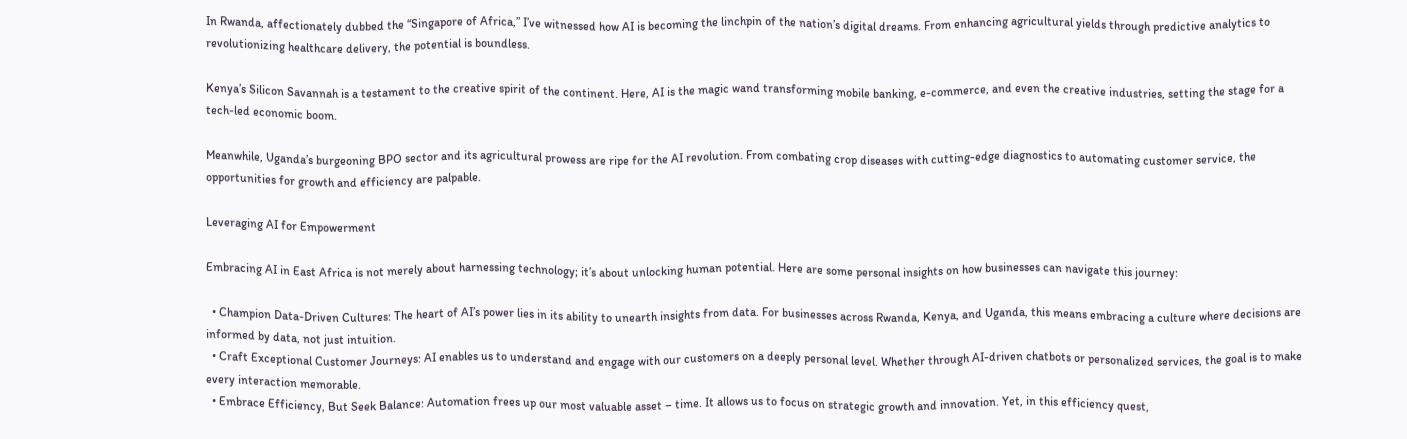In Rwanda, affectionately dubbed the “Singapore of Africa,” I’ve witnessed how AI is becoming the linchpin of the nation’s digital dreams. From enhancing agricultural yields through predictive analytics to revolutionizing healthcare delivery, the potential is boundless.

Kenya’s Silicon Savannah is a testament to the creative spirit of the continent. Here, AI is the magic wand transforming mobile banking, e-commerce, and even the creative industries, setting the stage for a tech-led economic boom.

Meanwhile, Uganda’s burgeoning BPO sector and its agricultural prowess are ripe for the AI revolution. From combating crop diseases with cutting-edge diagnostics to automating customer service, the opportunities for growth and efficiency are palpable.

Leveraging AI for Empowerment

Embracing AI in East Africa is not merely about harnessing technology; it’s about unlocking human potential. Here are some personal insights on how businesses can navigate this journey:

  • Champion Data-Driven Cultures: The heart of AI’s power lies in its ability to unearth insights from data. For businesses across Rwanda, Kenya, and Uganda, this means embracing a culture where decisions are informed by data, not just intuition.
  • Craft Exceptional Customer Journeys: AI enables us to understand and engage with our customers on a deeply personal level. Whether through AI-driven chatbots or personalized services, the goal is to make every interaction memorable.
  • Embrace Efficiency, But Seek Balance: Automation frees up our most valuable asset – time. It allows us to focus on strategic growth and innovation. Yet, in this efficiency quest,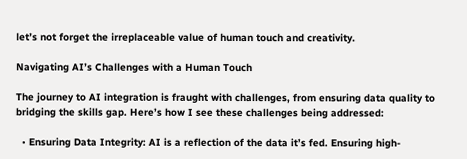let’s not forget the irreplaceable value of human touch and creativity.

Navigating AI’s Challenges with a Human Touch

The journey to AI integration is fraught with challenges, from ensuring data quality to bridging the skills gap. Here’s how I see these challenges being addressed:

  • Ensuring Data Integrity: AI is a reflection of the data it’s fed. Ensuring high-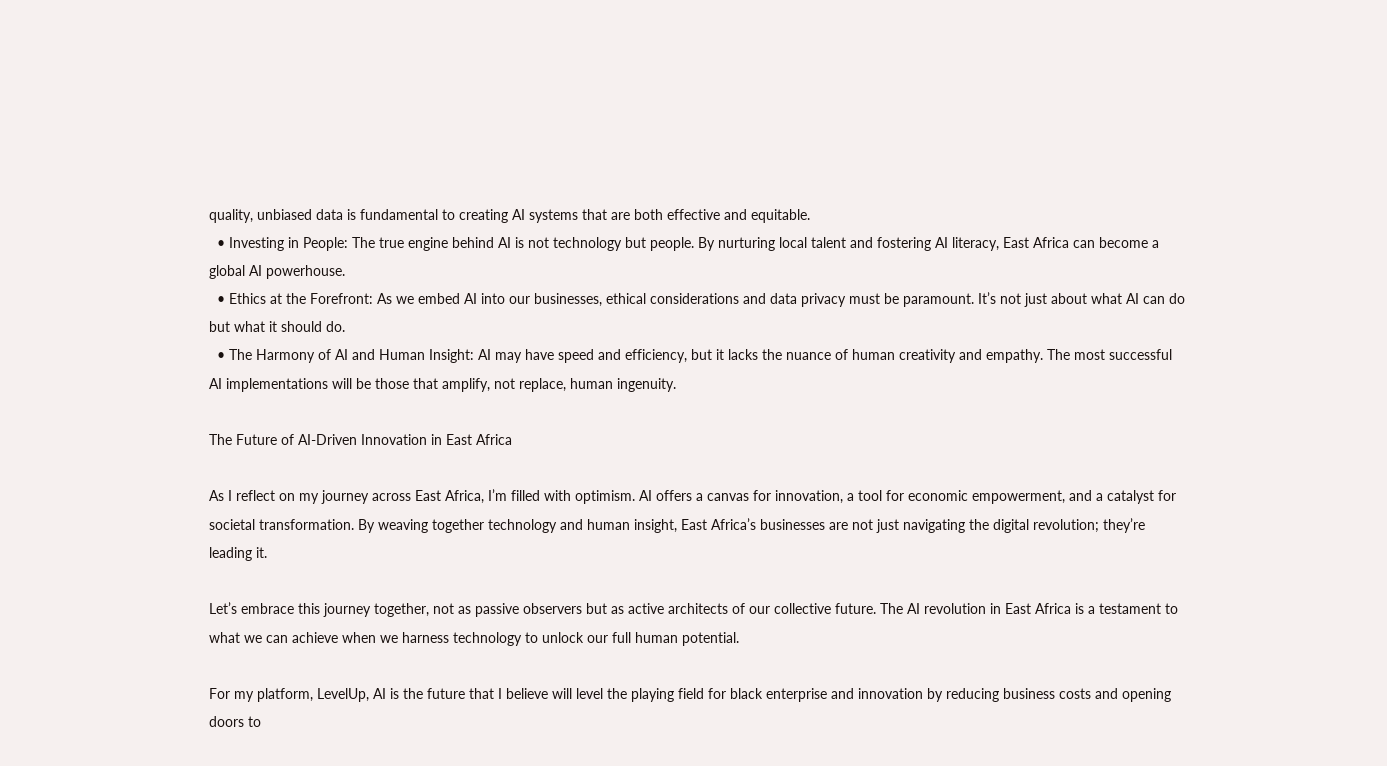quality, unbiased data is fundamental to creating AI systems that are both effective and equitable.
  • Investing in People: The true engine behind AI is not technology but people. By nurturing local talent and fostering AI literacy, East Africa can become a global AI powerhouse.
  • Ethics at the Forefront: As we embed AI into our businesses, ethical considerations and data privacy must be paramount. It’s not just about what AI can do but what it should do.
  • The Harmony of AI and Human Insight: AI may have speed and efficiency, but it lacks the nuance of human creativity and empathy. The most successful AI implementations will be those that amplify, not replace, human ingenuity.

The Future of AI-Driven Innovation in East Africa

As I reflect on my journey across East Africa, I’m filled with optimism. AI offers a canvas for innovation, a tool for economic empowerment, and a catalyst for societal transformation. By weaving together technology and human insight, East Africa’s businesses are not just navigating the digital revolution; they’re leading it.

Let’s embrace this journey together, not as passive observers but as active architects of our collective future. The AI revolution in East Africa is a testament to what we can achieve when we harness technology to unlock our full human potential.

For my platform, LevelUp, AI is the future that I believe will level the playing field for black enterprise and innovation by reducing business costs and opening doors to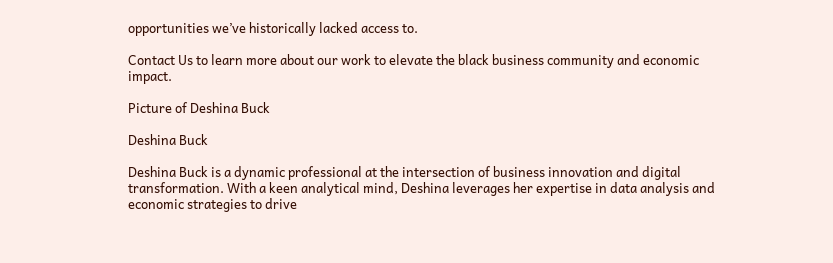opportunities we’ve historically lacked access to.

Contact Us to learn more about our work to elevate the black business community and economic impact.

Picture of Deshina Buck

Deshina Buck

Deshina Buck is a dynamic professional at the intersection of business innovation and digital transformation. With a keen analytical mind, Deshina leverages her expertise in data analysis and economic strategies to drive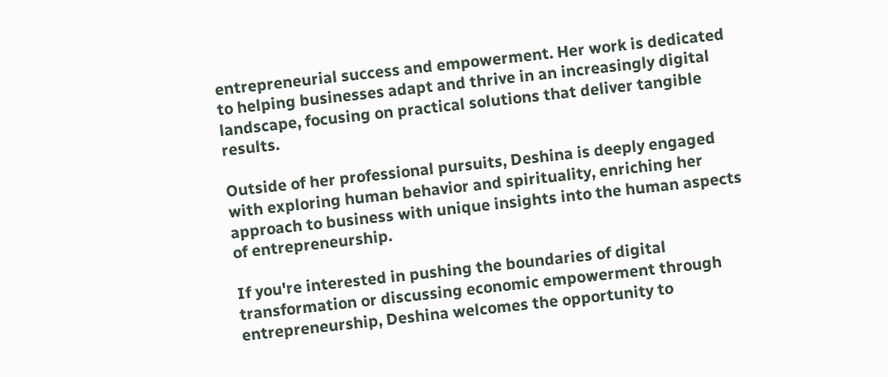entrepreneurial success and empowerment. Her work is dedicated to helping businesses adapt and thrive in an increasingly digital landscape, focusing on practical solutions that deliver tangible results.

Outside of her professional pursuits, Deshina is deeply engaged with exploring human behavior and spirituality, enriching her approach to business with unique insights into the human aspects of entrepreneurship.

If you're interested in pushing the boundaries of digital transformation or discussing economic empowerment through entrepreneurship, Deshina welcomes the opportunity to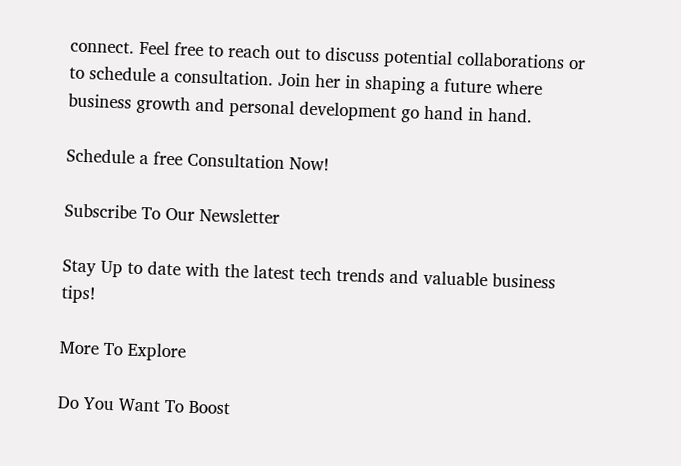connect. Feel free to reach out to discuss potential collaborations or to schedule a consultation. Join her in shaping a future where business growth and personal development go hand in hand.

Schedule a free Consultation Now!

Subscribe To Our Newsletter

Stay Up to date with the latest tech trends and valuable business tips!

More To Explore

Do You Want To Boost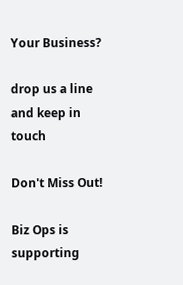Your Business?

drop us a line and keep in touch

Don't Miss Out!

Biz Ops is supporting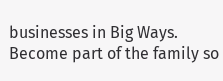businesses in Big Ways. Become part of the family so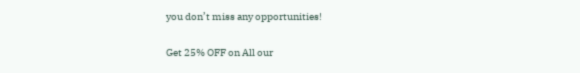you don’t miss any opportunities!

Get 25% OFF on All our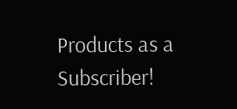Products as a Subscriber!